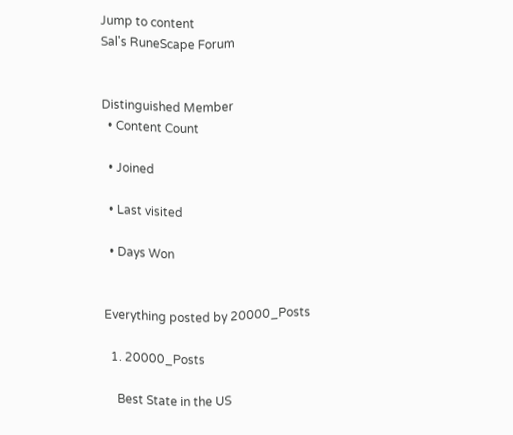Jump to content
Sal's RuneScape Forum


Distinguished Member
  • Content Count

  • Joined

  • Last visited

  • Days Won


Everything posted by 20000_Posts

  1. 20000_Posts

    Best State in the US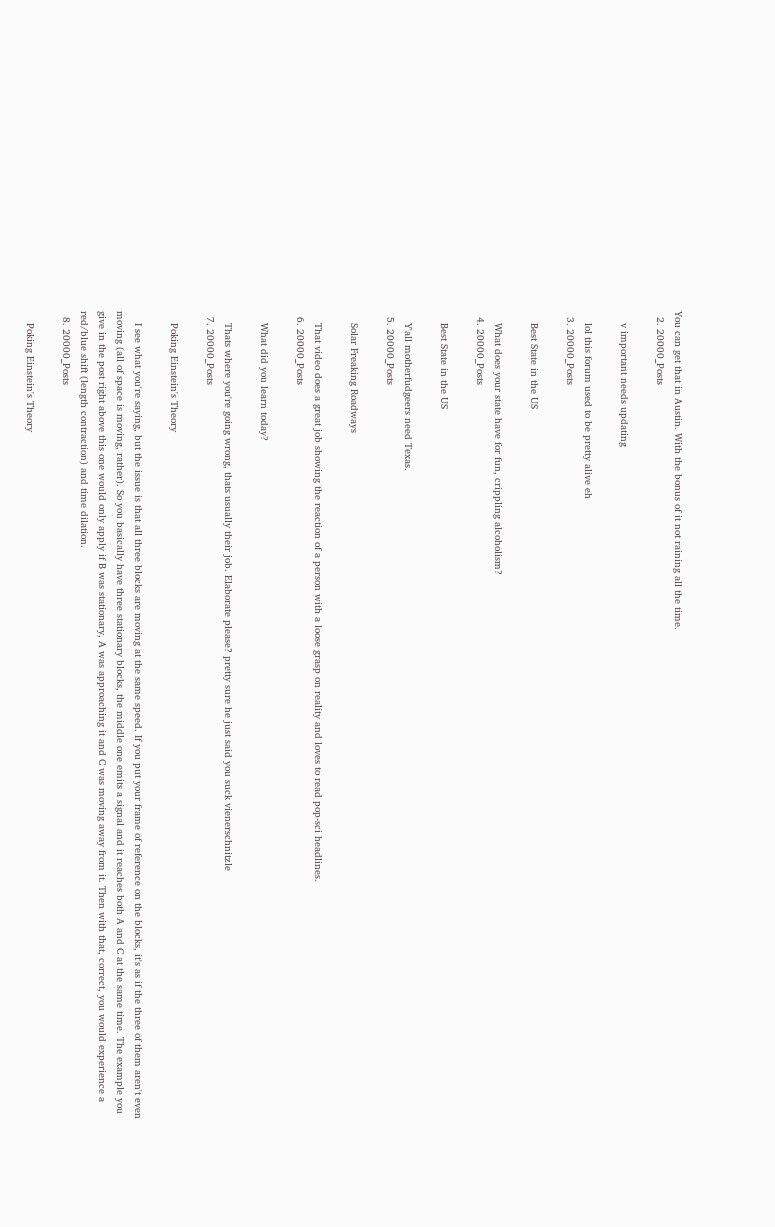You can get that in Austin. With the bonus of it not raining all the time.
  2. 20000_Posts

    v important needs updating

    lol this forum used to be pretty alive eh
  3. 20000_Posts

    Best State in the US

    What does your state have for fun, crippling alcoholism?
  4. 20000_Posts

    Best State in the US

    Y'all motherfudgeers need Texas.
  5. 20000_Posts

    Solar Freaking Roadways

    That video does a great job showing the reaction of a person with a loose grasp on reality and loves to read pop-sci headlines.
  6. 20000_Posts

    What did you learn today?

    Thats where you're going wrong, thats usually their job. Elaborate please? pretty sure he just said you suck vienerschnitzle
  7. 20000_Posts

    Poking Einstein's Theory

    I see what you're saying, but the issue is that all three blocks are moving at the same speed. If you put your frame of reference on the blocks, it's as if the three of them aren't even moving (all of space is moving, rather). So you basically have three stationary blocks, the middle one emits a signal and it reaches both A and C at the same time. The example you give in the post right above this one would only apply if B was stationary, A was approaching it and C was moving away from it. Then with that, correct, you would experience a red/blue shift (length contraction) and time dilation.
  8. 20000_Posts

    Poking Einstein's Theory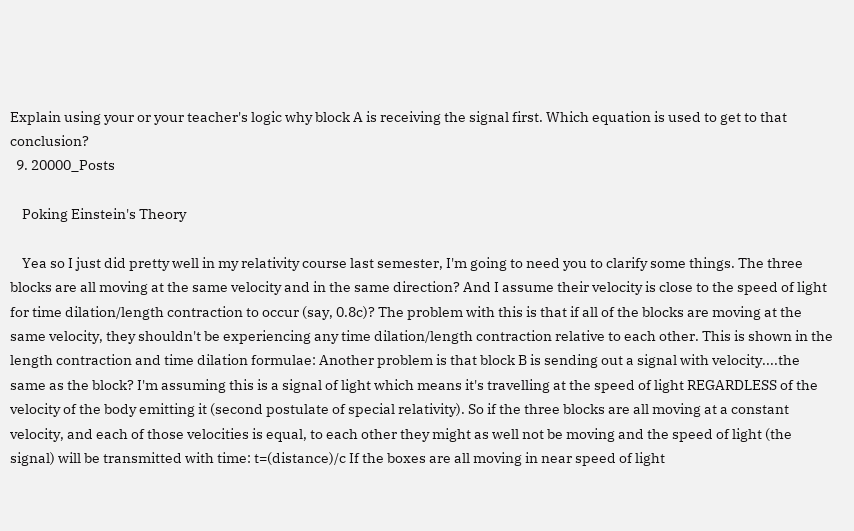Explain using your or your teacher's logic why block A is receiving the signal first. Which equation is used to get to that conclusion?
  9. 20000_Posts

    Poking Einstein's Theory

    Yea so I just did pretty well in my relativity course last semester, I'm going to need you to clarify some things. The three blocks are all moving at the same velocity and in the same direction? And I assume their velocity is close to the speed of light for time dilation/length contraction to occur (say, 0.8c)? The problem with this is that if all of the blocks are moving at the same velocity, they shouldn't be experiencing any time dilation/length contraction relative to each other. This is shown in the length contraction and time dilation formulae: Another problem is that block B is sending out a signal with velocity....the same as the block? I'm assuming this is a signal of light which means it's travelling at the speed of light REGARDLESS of the velocity of the body emitting it (second postulate of special relativity). So if the three blocks are all moving at a constant velocity, and each of those velocities is equal, to each other they might as well not be moving and the speed of light (the signal) will be transmitted with time: t=(distance)/c If the boxes are all moving in near speed of light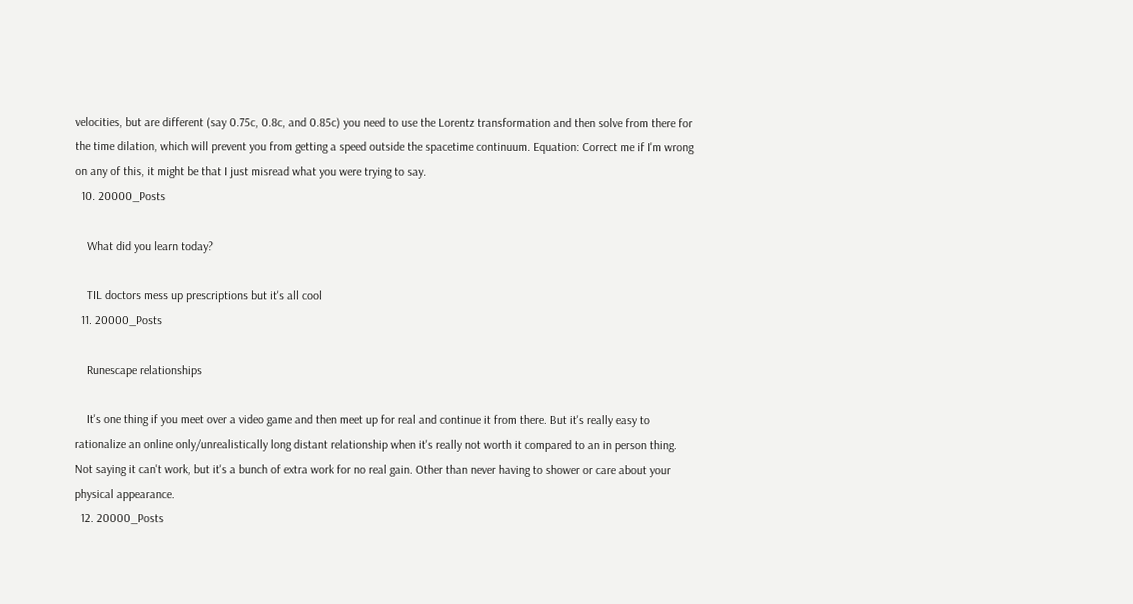velocities, but are different (say 0.75c, 0.8c, and 0.85c) you need to use the Lorentz transformation and then solve from there for the time dilation, which will prevent you from getting a speed outside the spacetime continuum. Equation: Correct me if I'm wrong on any of this, it might be that I just misread what you were trying to say.
  10. 20000_Posts

    What did you learn today?

    TIL doctors mess up prescriptions but it's all cool
  11. 20000_Posts

    Runescape relationships

    It's one thing if you meet over a video game and then meet up for real and continue it from there. But it's really easy to rationalize an online only/unrealistically long distant relationship when it's really not worth it compared to an in person thing. Not saying it can't work, but it's a bunch of extra work for no real gain. Other than never having to shower or care about your physical appearance.
  12. 20000_Posts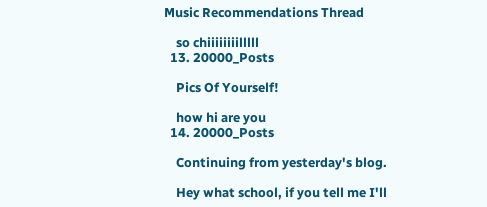Music Recommendations Thread

    so chiiiiiiiilllll
  13. 20000_Posts

    Pics Of Yourself!

    how hi are you
  14. 20000_Posts

    Continuing from yesterday's blog.

    Hey what school, if you tell me I'll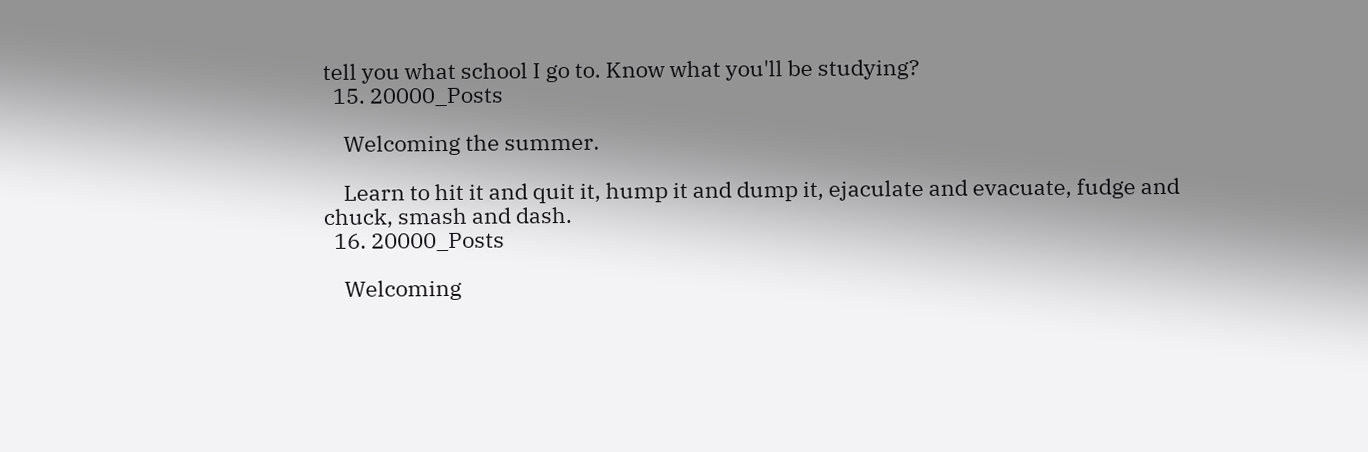tell you what school I go to. Know what you'll be studying?
  15. 20000_Posts

    Welcoming the summer.

    Learn to hit it and quit it, hump it and dump it, ejaculate and evacuate, fudge and chuck, smash and dash.
  16. 20000_Posts

    Welcoming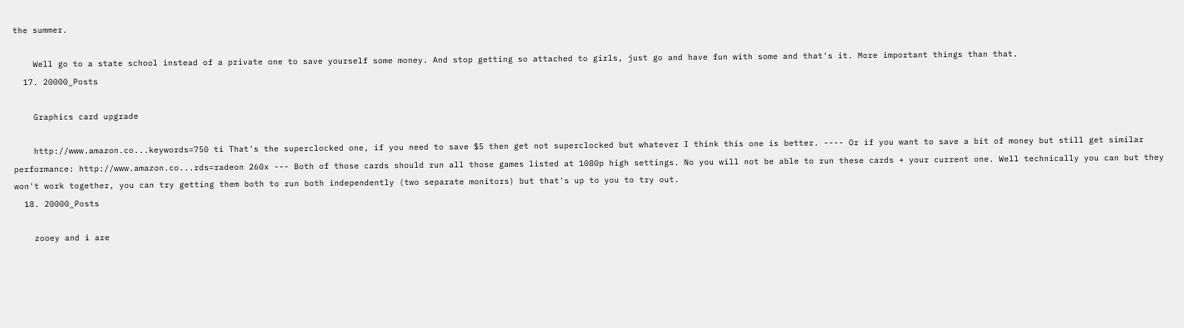the summer.

    Well go to a state school instead of a private one to save yourself some money. And stop getting so attached to girls, just go and have fun with some and that's it. More important things than that.
  17. 20000_Posts

    Graphics card upgrade

    http://www.amazon.co...keywords=750 ti That's the superclocked one, if you need to save $5 then get not superclocked but whatever I think this one is better. ---- Or if you want to save a bit of money but still get similar performance: http://www.amazon.co...rds=radeon 260x --- Both of those cards should run all those games listed at 1080p high settings. No you will not be able to run these cards + your current one. Well technically you can but they won't work together, you can try getting them both to run both independently (two separate monitors) but that's up to you to try out.
  18. 20000_Posts

    zooey and i are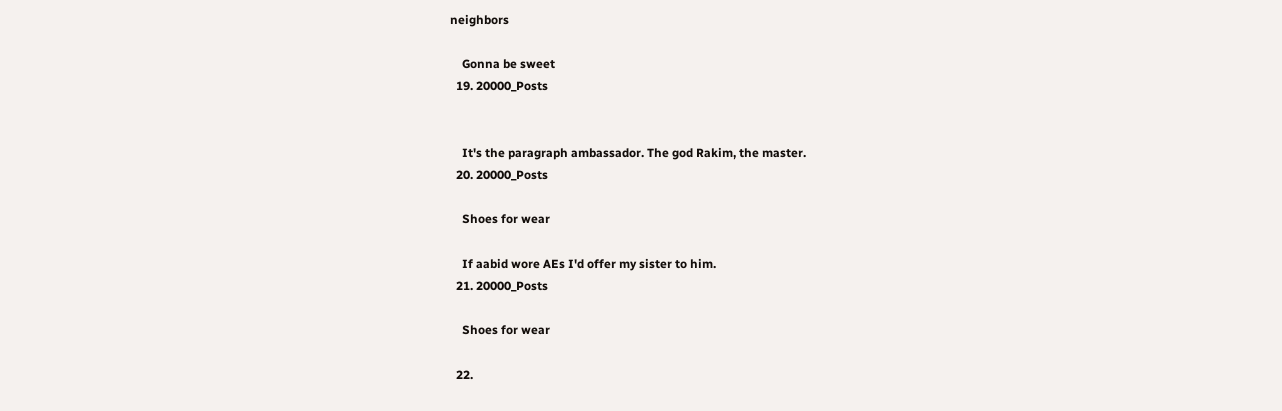neighbors

    Gonna be sweet
  19. 20000_Posts


    It's the paragraph ambassador. The god Rakim, the master.
  20. 20000_Posts

    Shoes for wear

    If aabid wore AEs I'd offer my sister to him.
  21. 20000_Posts

    Shoes for wear

  22.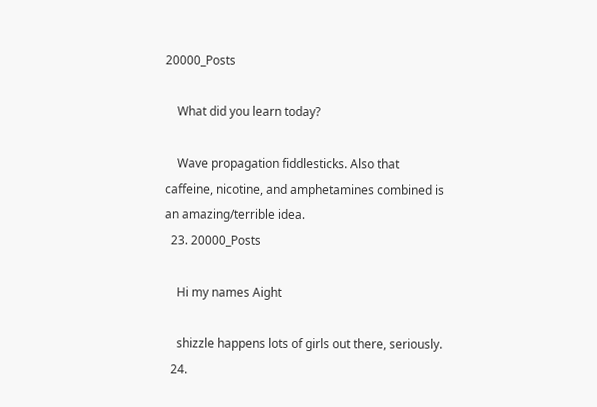20000_Posts

    What did you learn today?

    Wave propagation fiddlesticks. Also that caffeine, nicotine, and amphetamines combined is an amazing/terrible idea.
  23. 20000_Posts

    Hi my names Aight

    shizzle happens lots of girls out there, seriously.
  24.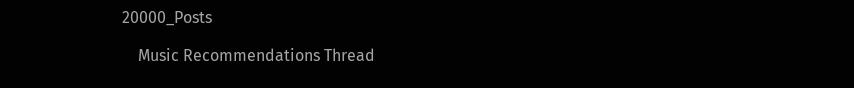20000_Posts

    Music Recommendations Thread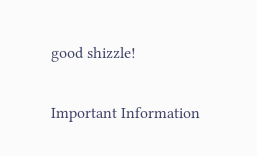good shizzle!

Important Information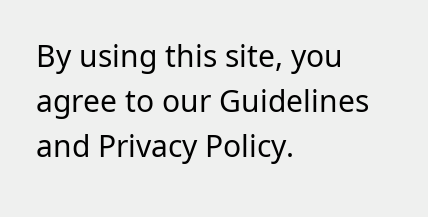By using this site, you agree to our Guidelines and Privacy Policy.